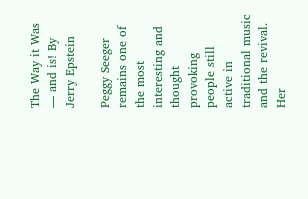The Way it Was — and is! By Jerry Epstein

Peggy Seeger remains one of the most interesting and thought provoking people still active in traditional music and the revival. Her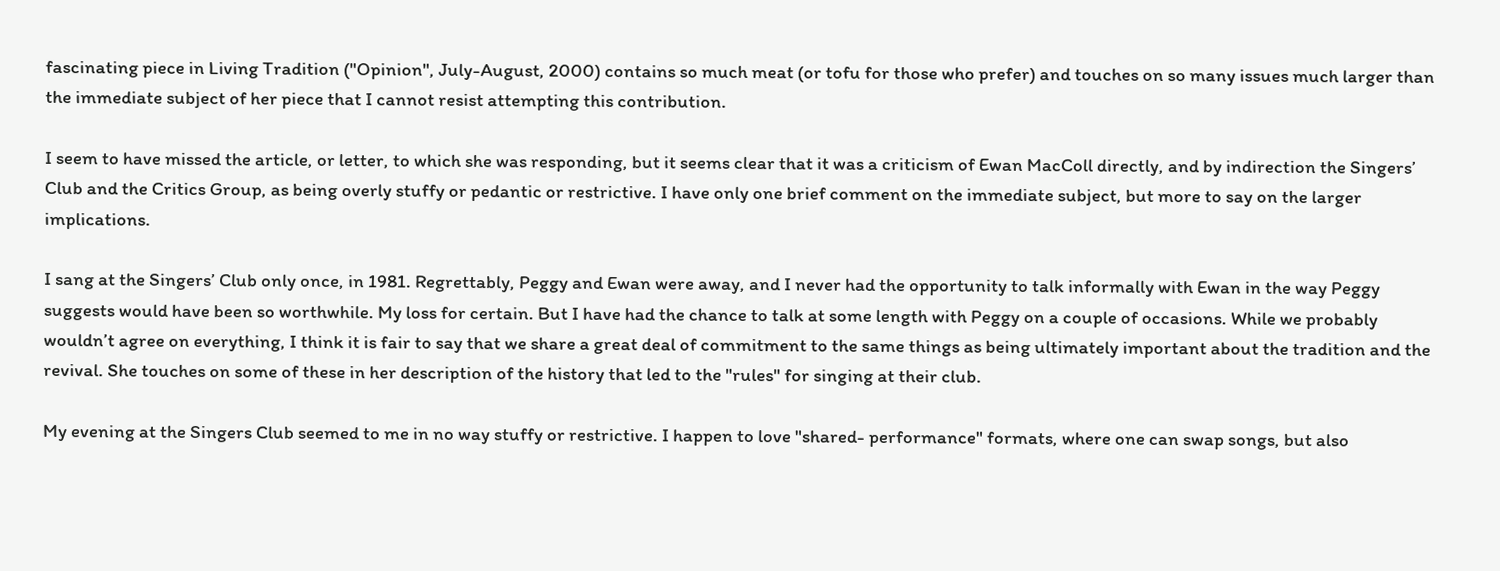fascinating piece in Living Tradition ("Opinion", July-August, 2000) contains so much meat (or tofu for those who prefer) and touches on so many issues much larger than the immediate subject of her piece that I cannot resist attempting this contribution.

I seem to have missed the article, or letter, to which she was responding, but it seems clear that it was a criticism of Ewan MacColl directly, and by indirection the Singers’ Club and the Critics Group, as being overly stuffy or pedantic or restrictive. I have only one brief comment on the immediate subject, but more to say on the larger implications.

I sang at the Singers’ Club only once, in 1981. Regrettably, Peggy and Ewan were away, and I never had the opportunity to talk informally with Ewan in the way Peggy suggests would have been so worthwhile. My loss for certain. But I have had the chance to talk at some length with Peggy on a couple of occasions. While we probably wouldn’t agree on everything, I think it is fair to say that we share a great deal of commitment to the same things as being ultimately important about the tradition and the revival. She touches on some of these in her description of the history that led to the "rules" for singing at their club.

My evening at the Singers Club seemed to me in no way stuffy or restrictive. I happen to love "shared- performance" formats, where one can swap songs, but also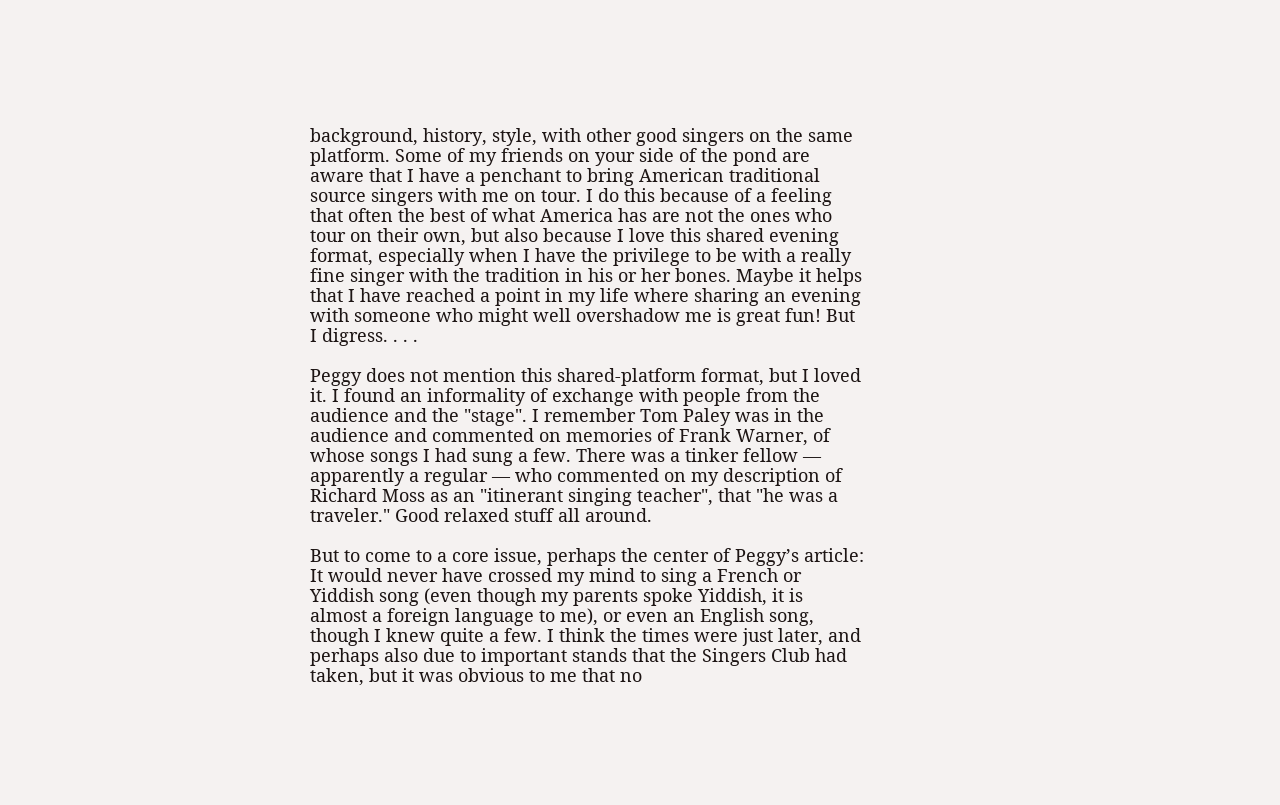background, history, style, with other good singers on the same platform. Some of my friends on your side of the pond are aware that I have a penchant to bring American traditional source singers with me on tour. I do this because of a feeling that often the best of what America has are not the ones who tour on their own, but also because I love this shared evening format, especially when I have the privilege to be with a really fine singer with the tradition in his or her bones. Maybe it helps that I have reached a point in my life where sharing an evening with someone who might well overshadow me is great fun! But I digress. . . .

Peggy does not mention this shared-platform format, but I loved it. I found an informality of exchange with people from the audience and the "stage". I remember Tom Paley was in the audience and commented on memories of Frank Warner, of whose songs I had sung a few. There was a tinker fellow — apparently a regular — who commented on my description of Richard Moss as an "itinerant singing teacher", that "he was a traveler." Good relaxed stuff all around.

But to come to a core issue, perhaps the center of Peggy’s article: It would never have crossed my mind to sing a French or Yiddish song (even though my parents spoke Yiddish, it is almost a foreign language to me), or even an English song, though I knew quite a few. I think the times were just later, and perhaps also due to important stands that the Singers Club had taken, but it was obvious to me that no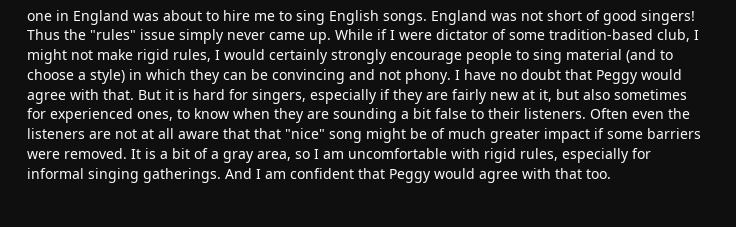one in England was about to hire me to sing English songs. England was not short of good singers! Thus the "rules" issue simply never came up. While if I were dictator of some tradition-based club, I might not make rigid rules, I would certainly strongly encourage people to sing material (and to choose a style) in which they can be convincing and not phony. I have no doubt that Peggy would agree with that. But it is hard for singers, especially if they are fairly new at it, but also sometimes for experienced ones, to know when they are sounding a bit false to their listeners. Often even the listeners are not at all aware that that "nice" song might be of much greater impact if some barriers were removed. It is a bit of a gray area, so I am uncomfortable with rigid rules, especially for informal singing gatherings. And I am confident that Peggy would agree with that too.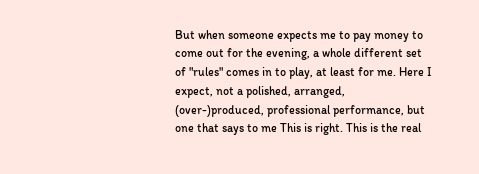But when someone expects me to pay money to come out for the evening, a whole different set of "rules" comes in to play, at least for me. Here I expect, not a polished, arranged, (over-)produced, professional performance, but one that says to me This is right. This is the real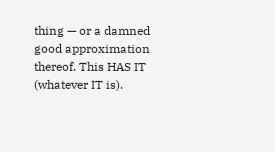thing — or a damned good approximation thereof. This HAS IT (whatever IT is).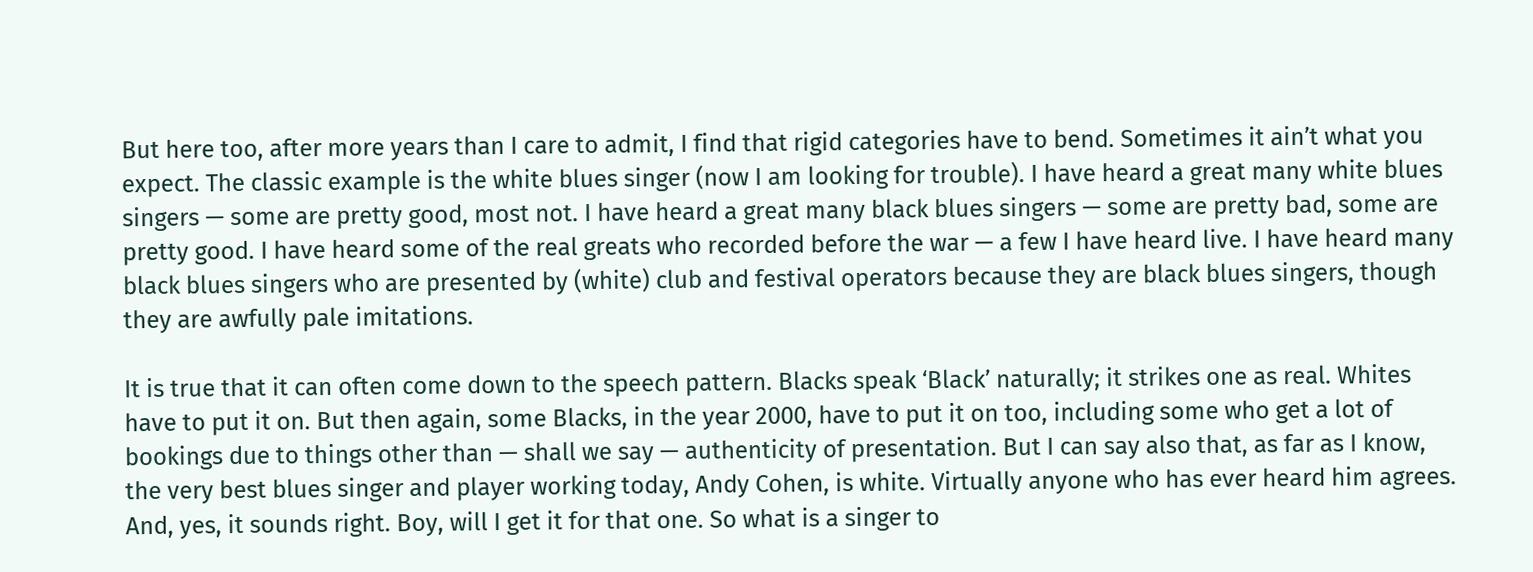But here too, after more years than I care to admit, I find that rigid categories have to bend. Sometimes it ain’t what you expect. The classic example is the white blues singer (now I am looking for trouble). I have heard a great many white blues singers — some are pretty good, most not. I have heard a great many black blues singers — some are pretty bad, some are pretty good. I have heard some of the real greats who recorded before the war — a few I have heard live. I have heard many black blues singers who are presented by (white) club and festival operators because they are black blues singers, though they are awfully pale imitations.

It is true that it can often come down to the speech pattern. Blacks speak ‘Black’ naturally; it strikes one as real. Whites have to put it on. But then again, some Blacks, in the year 2000, have to put it on too, including some who get a lot of bookings due to things other than — shall we say — authenticity of presentation. But I can say also that, as far as I know, the very best blues singer and player working today, Andy Cohen, is white. Virtually anyone who has ever heard him agrees. And, yes, it sounds right. Boy, will I get it for that one. So what is a singer to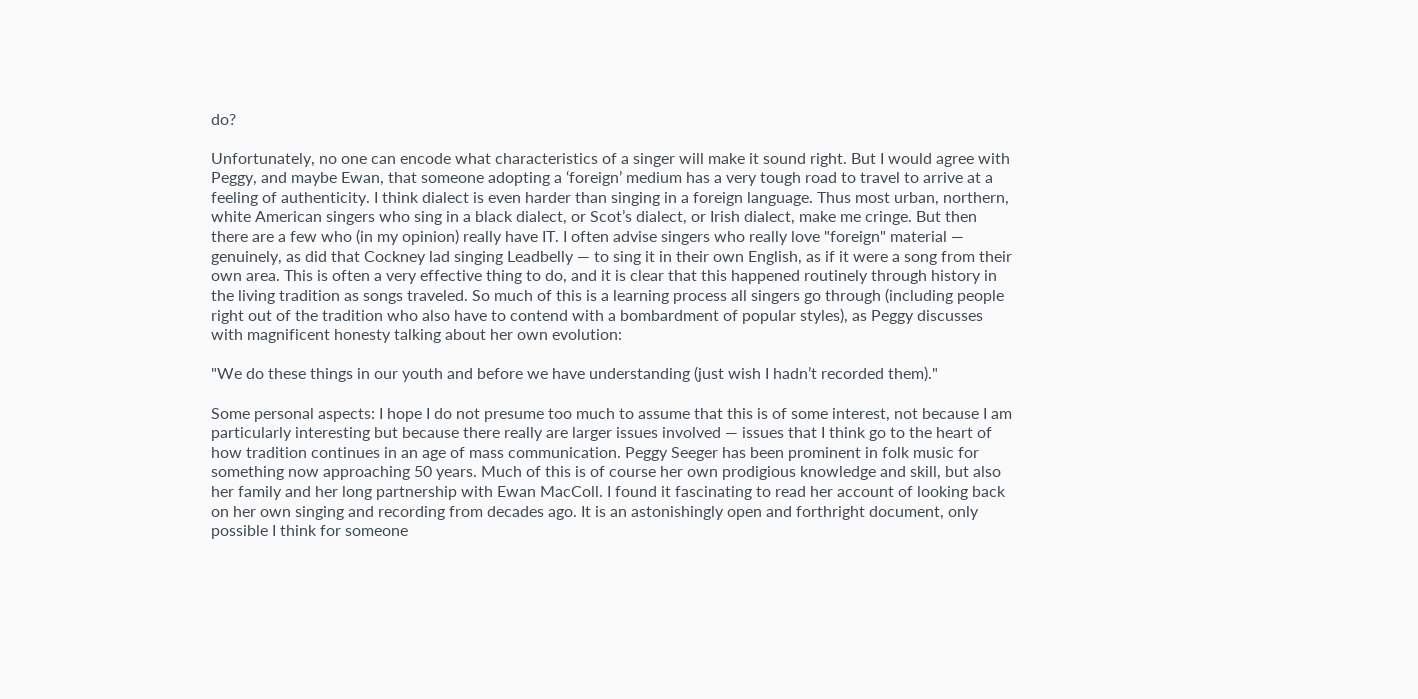do?

Unfortunately, no one can encode what characteristics of a singer will make it sound right. But I would agree with Peggy, and maybe Ewan, that someone adopting a ‘foreign’ medium has a very tough road to travel to arrive at a feeling of authenticity. I think dialect is even harder than singing in a foreign language. Thus most urban, northern, white American singers who sing in a black dialect, or Scot’s dialect, or Irish dialect, make me cringe. But then there are a few who (in my opinion) really have IT. I often advise singers who really love "foreign" material — genuinely, as did that Cockney lad singing Leadbelly — to sing it in their own English, as if it were a song from their own area. This is often a very effective thing to do, and it is clear that this happened routinely through history in the living tradition as songs traveled. So much of this is a learning process all singers go through (including people right out of the tradition who also have to contend with a bombardment of popular styles), as Peggy discusses with magnificent honesty talking about her own evolution:

"We do these things in our youth and before we have understanding (just wish I hadn’t recorded them)."

Some personal aspects: I hope I do not presume too much to assume that this is of some interest, not because I am particularly interesting but because there really are larger issues involved — issues that I think go to the heart of how tradition continues in an age of mass communication. Peggy Seeger has been prominent in folk music for something now approaching 50 years. Much of this is of course her own prodigious knowledge and skill, but also her family and her long partnership with Ewan MacColl. I found it fascinating to read her account of looking back on her own singing and recording from decades ago. It is an astonishingly open and forthright document, only possible I think for someone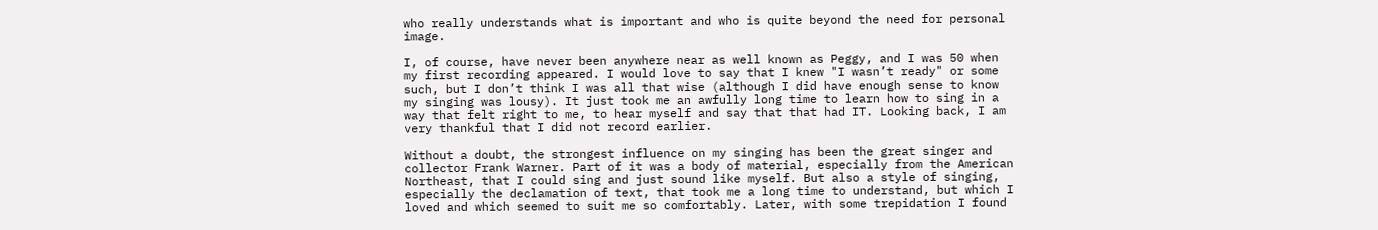who really understands what is important and who is quite beyond the need for personal image.

I, of course, have never been anywhere near as well known as Peggy, and I was 50 when my first recording appeared. I would love to say that I knew "I wasn’t ready" or some such, but I don’t think I was all that wise (although I did have enough sense to know my singing was lousy). It just took me an awfully long time to learn how to sing in a way that felt right to me, to hear myself and say that that had IT. Looking back, I am very thankful that I did not record earlier.

Without a doubt, the strongest influence on my singing has been the great singer and collector Frank Warner. Part of it was a body of material, especially from the American Northeast, that I could sing and just sound like myself. But also a style of singing, especially the declamation of text, that took me a long time to understand, but which I loved and which seemed to suit me so comfortably. Later, with some trepidation I found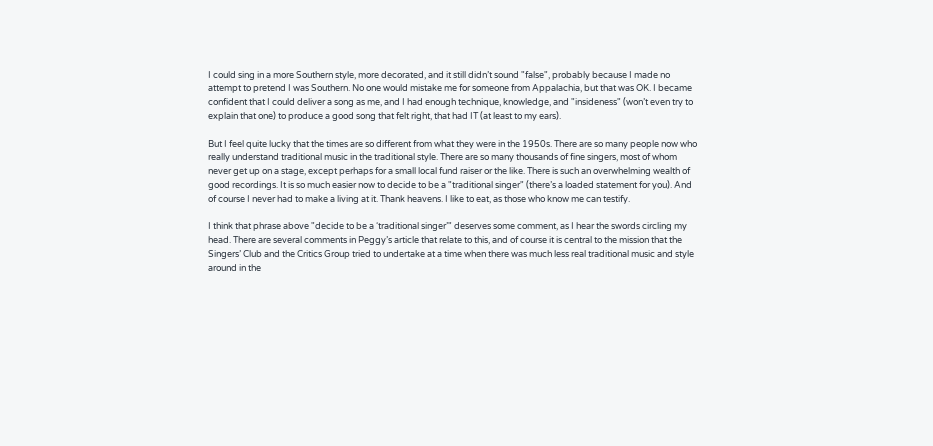I could sing in a more Southern style, more decorated, and it still didn’t sound "false", probably because I made no attempt to pretend I was Southern. No one would mistake me for someone from Appalachia, but that was OK. I became confident that I could deliver a song as me, and I had enough technique, knowledge, and "insideness" (won’t even try to explain that one) to produce a good song that felt right, that had IT (at least to my ears).

But I feel quite lucky that the times are so different from what they were in the 1950s. There are so many people now who really understand traditional music in the traditional style. There are so many thousands of fine singers, most of whom never get up on a stage, except perhaps for a small local fund raiser or the like. There is such an overwhelming wealth of good recordings. It is so much easier now to decide to be a "traditional singer" (there’s a loaded statement for you). And of course I never had to make a living at it. Thank heavens. I like to eat, as those who know me can testify.

I think that phrase above "decide to be a ‘traditional singer’" deserves some comment, as I hear the swords circling my head. There are several comments in Peggy’s article that relate to this, and of course it is central to the mission that the Singers’ Club and the Critics Group tried to undertake at a time when there was much less real traditional music and style around in the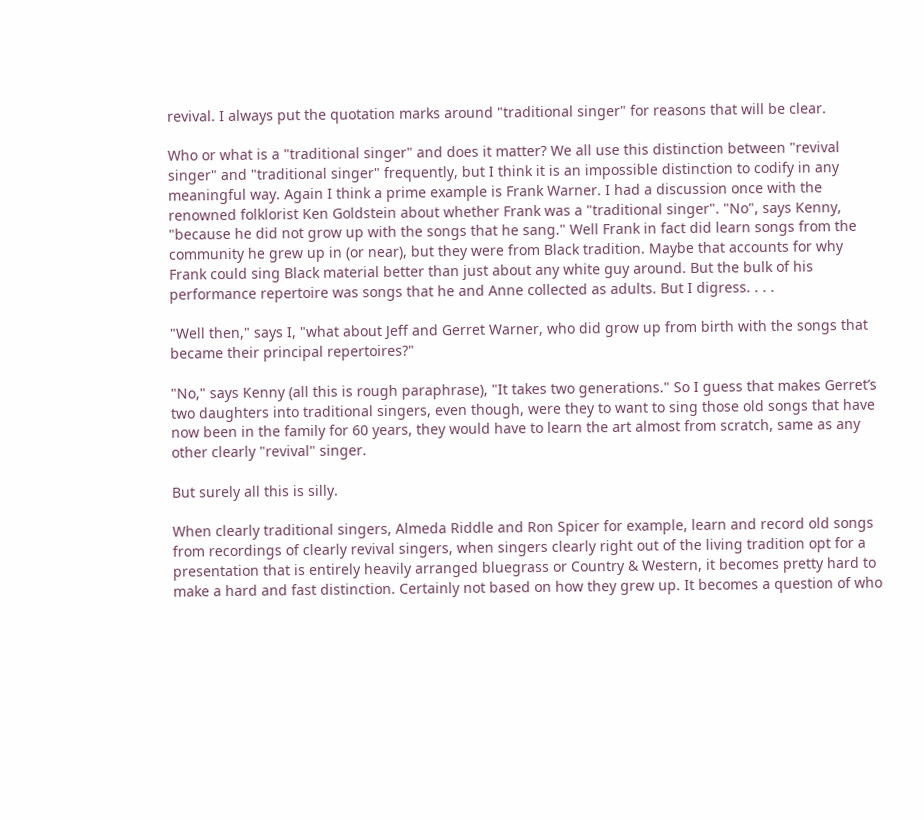revival. I always put the quotation marks around "traditional singer" for reasons that will be clear.

Who or what is a "traditional singer" and does it matter? We all use this distinction between "revival singer" and "traditional singer" frequently, but I think it is an impossible distinction to codify in any meaningful way. Again I think a prime example is Frank Warner. I had a discussion once with the renowned folklorist Ken Goldstein about whether Frank was a "traditional singer". "No", says Kenny, "because he did not grow up with the songs that he sang." Well Frank in fact did learn songs from the community he grew up in (or near), but they were from Black tradition. Maybe that accounts for why Frank could sing Black material better than just about any white guy around. But the bulk of his performance repertoire was songs that he and Anne collected as adults. But I digress. . . .

"Well then," says I, "what about Jeff and Gerret Warner, who did grow up from birth with the songs that became their principal repertoires?"

"No," says Kenny (all this is rough paraphrase), "It takes two generations." So I guess that makes Gerret’s two daughters into traditional singers, even though, were they to want to sing those old songs that have now been in the family for 60 years, they would have to learn the art almost from scratch, same as any other clearly "revival" singer.

But surely all this is silly.

When clearly traditional singers, Almeda Riddle and Ron Spicer for example, learn and record old songs from recordings of clearly revival singers, when singers clearly right out of the living tradition opt for a presentation that is entirely heavily arranged bluegrass or Country & Western, it becomes pretty hard to make a hard and fast distinction. Certainly not based on how they grew up. It becomes a question of who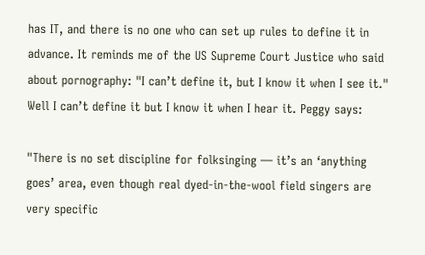has IT, and there is no one who can set up rules to define it in advance. It reminds me of the US Supreme Court Justice who said about pornography: "I can’t define it, but I know it when I see it." Well I can’t define it but I know it when I hear it. Peggy says:

"There is no set discipline for folksinging — it’s an ‘anything goes’ area, even though real dyed-in-the-wool field singers are very specific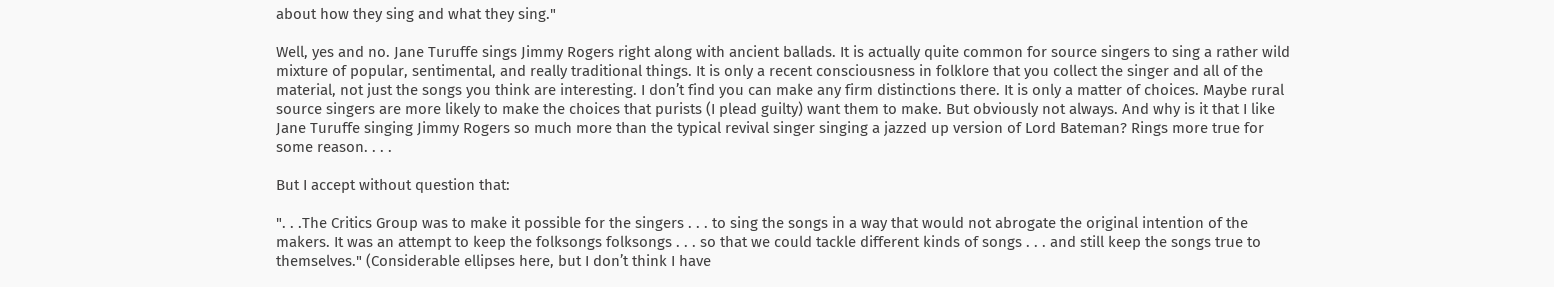about how they sing and what they sing."

Well, yes and no. Jane Turuffe sings Jimmy Rogers right along with ancient ballads. It is actually quite common for source singers to sing a rather wild mixture of popular, sentimental, and really traditional things. It is only a recent consciousness in folklore that you collect the singer and all of the material, not just the songs you think are interesting. I don’t find you can make any firm distinctions there. It is only a matter of choices. Maybe rural source singers are more likely to make the choices that purists (I plead guilty) want them to make. But obviously not always. And why is it that I like Jane Turuffe singing Jimmy Rogers so much more than the typical revival singer singing a jazzed up version of Lord Bateman? Rings more true for some reason. . . .

But I accept without question that:

". . .The Critics Group was to make it possible for the singers . . . to sing the songs in a way that would not abrogate the original intention of the makers. It was an attempt to keep the folksongs folksongs . . . so that we could tackle different kinds of songs . . . and still keep the songs true to themselves." (Considerable ellipses here, but I don’t think I have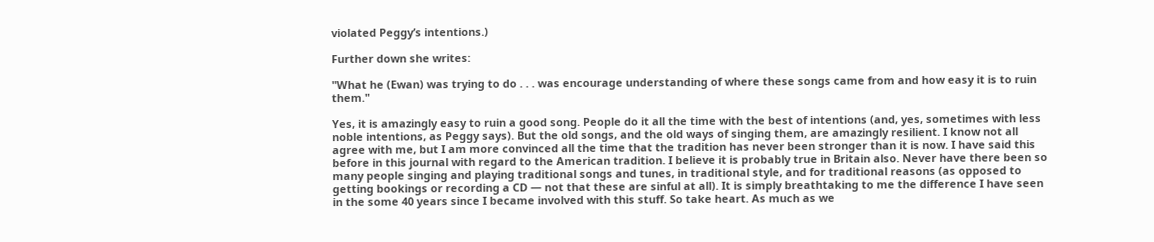violated Peggy’s intentions.)

Further down she writes:

"What he (Ewan) was trying to do . . . was encourage understanding of where these songs came from and how easy it is to ruin them."

Yes, it is amazingly easy to ruin a good song. People do it all the time with the best of intentions (and, yes, sometimes with less noble intentions, as Peggy says). But the old songs, and the old ways of singing them, are amazingly resilient. I know not all agree with me, but I am more convinced all the time that the tradition has never been stronger than it is now. I have said this before in this journal with regard to the American tradition. I believe it is probably true in Britain also. Never have there been so many people singing and playing traditional songs and tunes, in traditional style, and for traditional reasons (as opposed to getting bookings or recording a CD — not that these are sinful at all). It is simply breathtaking to me the difference I have seen in the some 40 years since I became involved with this stuff. So take heart. As much as we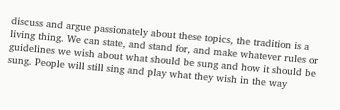discuss and argue passionately about these topics, the tradition is a living thing. We can state, and stand for, and make whatever rules or guidelines we wish about what should be sung and how it should be sung. People will still sing and play what they wish in the way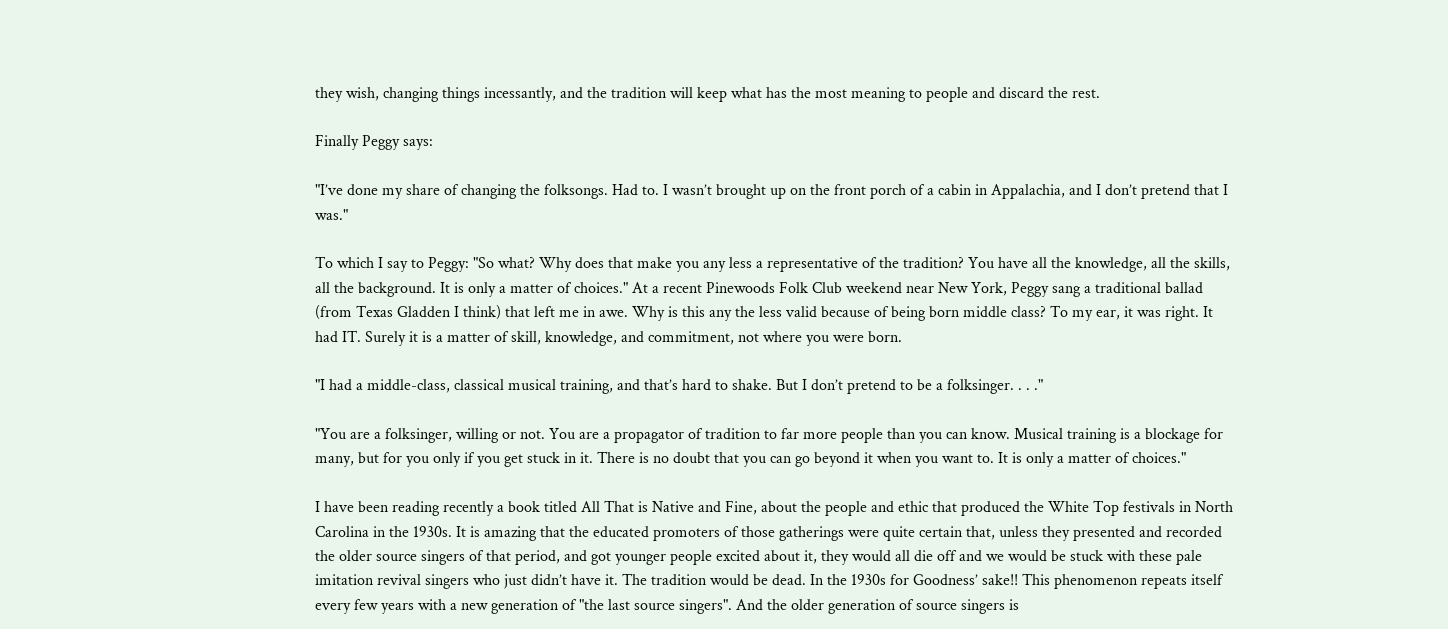they wish, changing things incessantly, and the tradition will keep what has the most meaning to people and discard the rest.

Finally Peggy says:

"I’ve done my share of changing the folksongs. Had to. I wasn’t brought up on the front porch of a cabin in Appalachia, and I don’t pretend that I was."

To which I say to Peggy: "So what? Why does that make you any less a representative of the tradition? You have all the knowledge, all the skills, all the background. It is only a matter of choices." At a recent Pinewoods Folk Club weekend near New York, Peggy sang a traditional ballad (from Texas Gladden I think) that left me in awe. Why is this any the less valid because of being born middle class? To my ear, it was right. It had IT. Surely it is a matter of skill, knowledge, and commitment, not where you were born.

"I had a middle-class, classical musical training, and that’s hard to shake. But I don’t pretend to be a folksinger. . . ."

"You are a folksinger, willing or not. You are a propagator of tradition to far more people than you can know. Musical training is a blockage for many, but for you only if you get stuck in it. There is no doubt that you can go beyond it when you want to. It is only a matter of choices."

I have been reading recently a book titled All That is Native and Fine, about the people and ethic that produced the White Top festivals in North Carolina in the 1930s. It is amazing that the educated promoters of those gatherings were quite certain that, unless they presented and recorded the older source singers of that period, and got younger people excited about it, they would all die off and we would be stuck with these pale imitation revival singers who just didn’t have it. The tradition would be dead. In the 1930s for Goodness’ sake!! This phenomenon repeats itself every few years with a new generation of "the last source singers". And the older generation of source singers is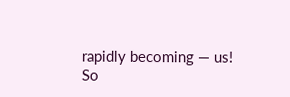rapidly becoming — us! So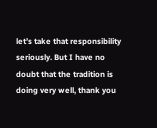let’s take that responsibility seriously. But I have no doubt that the tradition is doing very well, thank you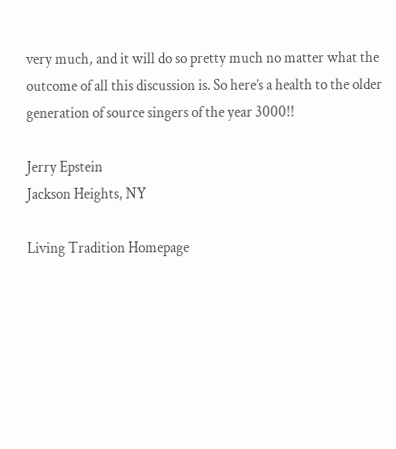very much, and it will do so pretty much no matter what the outcome of all this discussion is. So here’s a health to the older generation of source singers of the year 3000!!

Jerry Epstein
Jackson Heights, NY

Living Tradition Homepage